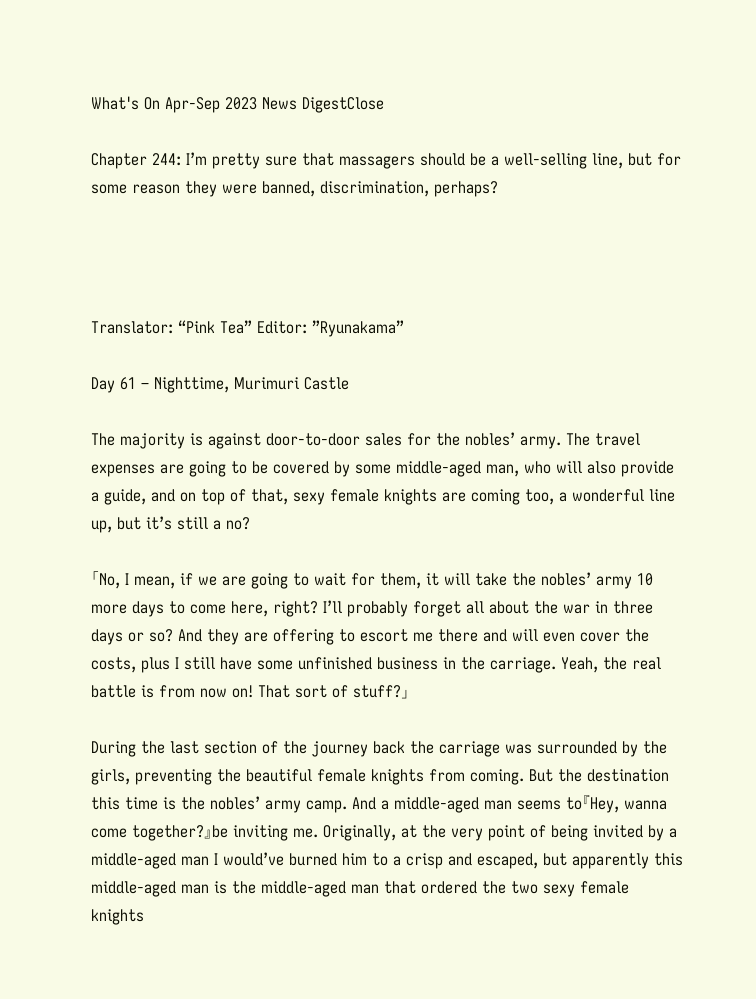What's On Apr-Sep 2023 News DigestClose

Chapter 244: I’m pretty sure that massagers should be a well-selling line, but for some reason they were banned, discrimination, perhaps?




Translator: “Pink Tea” Editor: ”Ryunakama”

Day 61 – Nighttime, Murimuri Castle

The majority is against door-to-door sales for the nobles’ army. The travel expenses are going to be covered by some middle-aged man, who will also provide a guide, and on top of that, sexy female knights are coming too, a wonderful line up, but it’s still a no?

「No, I mean, if we are going to wait for them, it will take the nobles’ army 10 more days to come here, right? I’ll probably forget all about the war in three days or so? And they are offering to escort me there and will even cover the costs, plus I still have some unfinished business in the carriage. Yeah, the real battle is from now on! That sort of stuff?」

During the last section of the journey back the carriage was surrounded by the girls, preventing the beautiful female knights from coming. But the destination this time is the nobles’ army camp. And a middle-aged man seems to『Hey, wanna come together?』be inviting me. Originally, at the very point of being invited by a middle-aged man I would’ve burned him to a crisp and escaped, but apparently this middle-aged man is the middle-aged man that ordered the two sexy female knights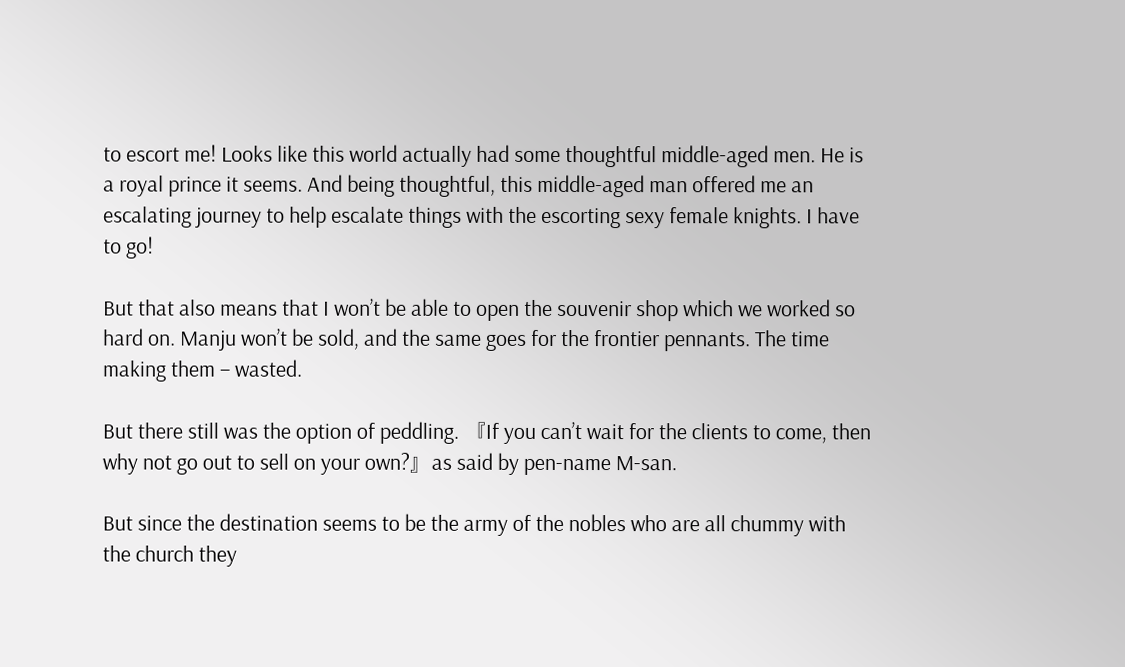to escort me! Looks like this world actually had some thoughtful middle-aged men. He is a royal prince it seems. And being thoughtful, this middle-aged man offered me an escalating journey to help escalate things with the escorting sexy female knights. I have to go!

But that also means that I won’t be able to open the souvenir shop which we worked so hard on. Manju won’t be sold, and the same goes for the frontier pennants. The time making them – wasted.

But there still was the option of peddling. 『If you can’t wait for the clients to come, then why not go out to sell on your own?』as said by pen-name M-san.

But since the destination seems to be the army of the nobles who are all chummy with the church they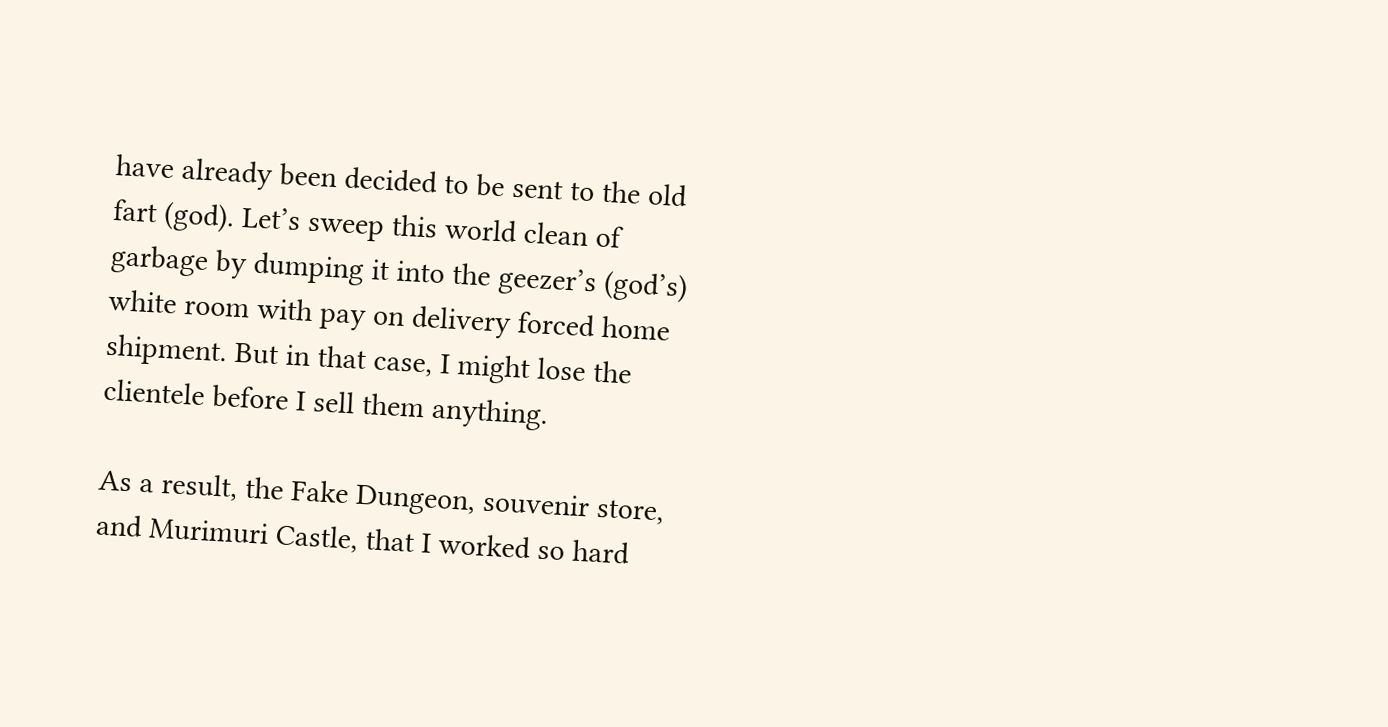have already been decided to be sent to the old fart (god). Let’s sweep this world clean of garbage by dumping it into the geezer’s (god’s) white room with pay on delivery forced home shipment. But in that case, I might lose the clientele before I sell them anything.

As a result, the Fake Dungeon, souvenir store, and Murimuri Castle, that I worked so hard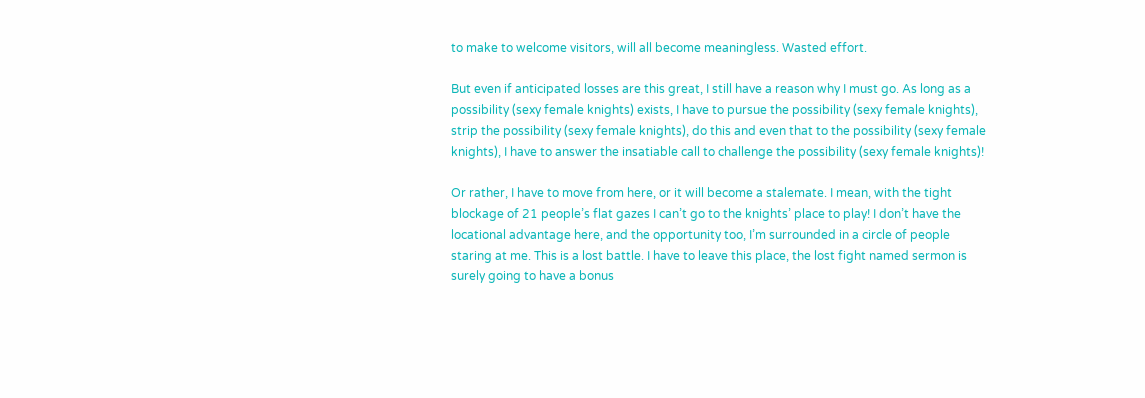to make to welcome visitors, will all become meaningless. Wasted effort.

But even if anticipated losses are this great, I still have a reason why I must go. As long as a possibility (sexy female knights) exists, I have to pursue the possibility (sexy female knights), strip the possibility (sexy female knights), do this and even that to the possibility (sexy female knights), I have to answer the insatiable call to challenge the possibility (sexy female knights)!

Or rather, I have to move from here, or it will become a stalemate. I mean, with the tight blockage of 21 people’s flat gazes I can’t go to the knights’ place to play! I don’t have the locational advantage here, and the opportunity too, I’m surrounded in a circle of people staring at me. This is a lost battle. I have to leave this place, the lost fight named sermon is surely going to have a bonus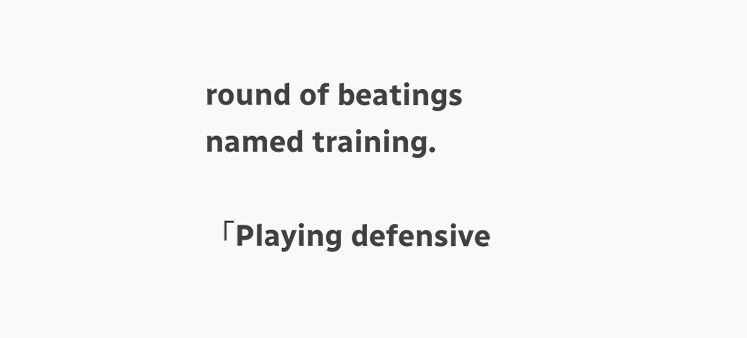round of beatings named training.

「Playing defensive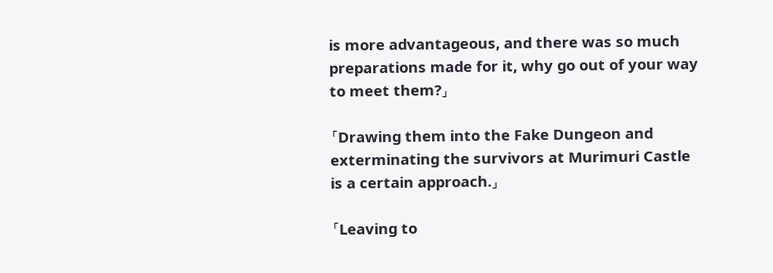is more advantageous, and there was so much preparations made for it, why go out of your way to meet them?」

「Drawing them into the Fake Dungeon and exterminating the survivors at Murimuri Castle is a certain approach.」

「Leaving to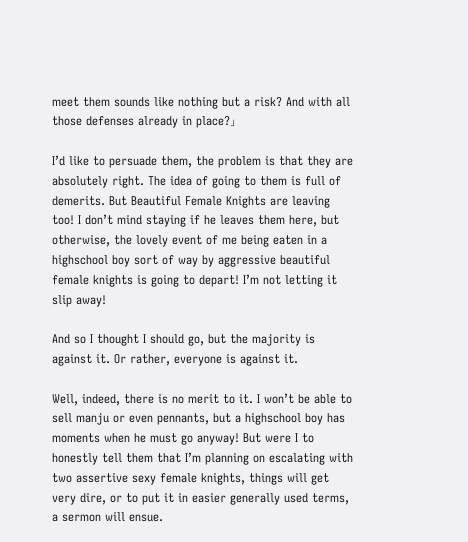meet them sounds like nothing but a risk? And with all those defenses already in place?」

I’d like to persuade them, the problem is that they are absolutely right. The idea of going to them is full of demerits. But Beautiful Female Knights are leaving too! I don’t mind staying if he leaves them here, but otherwise, the lovely event of me being eaten in a highschool boy sort of way by aggressive beautiful female knights is going to depart! I’m not letting it slip away!

And so I thought I should go, but the majority is against it. Or rather, everyone is against it.

Well, indeed, there is no merit to it. I won’t be able to sell manju or even pennants, but a highschool boy has moments when he must go anyway! But were I to honestly tell them that I’m planning on escalating with two assertive sexy female knights, things will get very dire, or to put it in easier generally used terms, a sermon will ensue.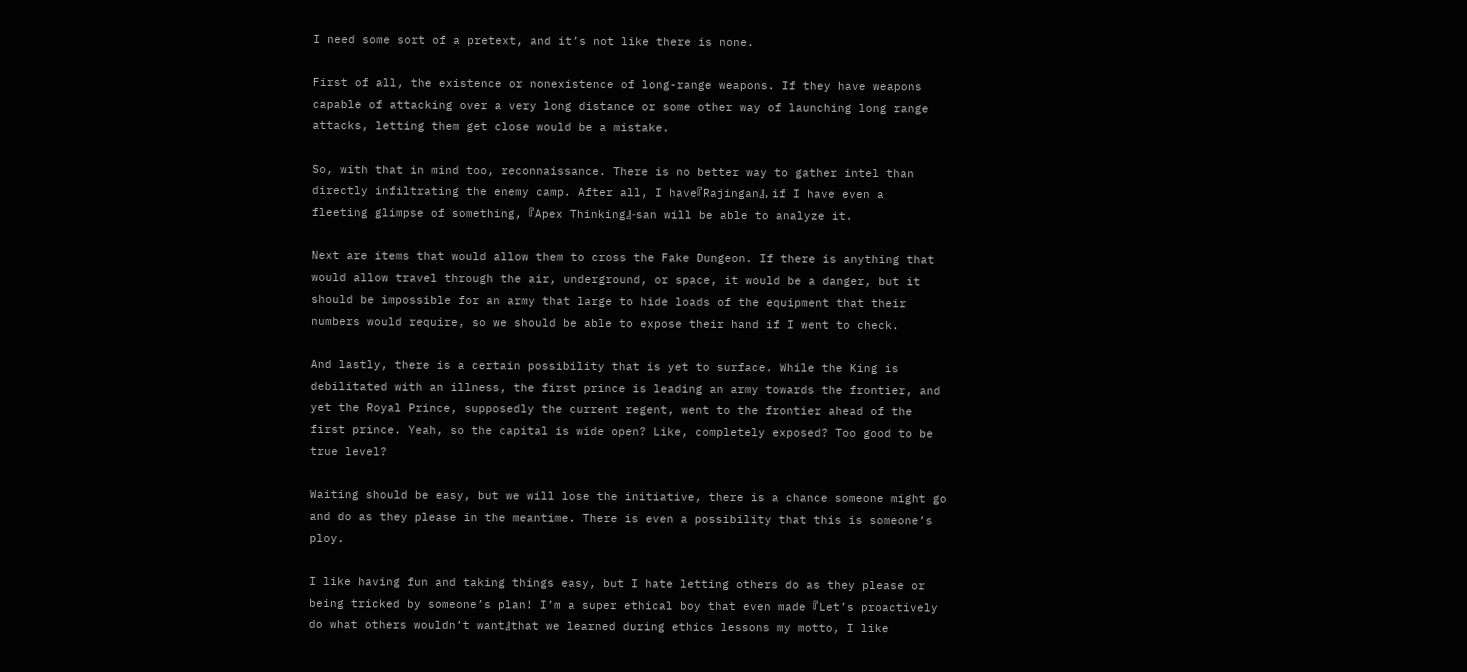I need some sort of a pretext, and it’s not like there is none.

First of all, the existence or nonexistence of long-range weapons. If they have weapons capable of attacking over a very long distance or some other way of launching long range attacks, letting them get close would be a mistake.

So, with that in mind too, reconnaissance. There is no better way to gather intel than directly infiltrating the enemy camp. After all, I have『Rajingan』, if I have even a fleeting glimpse of something, 『Apex Thinking』-san will be able to analyze it.

Next are items that would allow them to cross the Fake Dungeon. If there is anything that would allow travel through the air, underground, or space, it would be a danger, but it should be impossible for an army that large to hide loads of the equipment that their numbers would require, so we should be able to expose their hand if I went to check.

And lastly, there is a certain possibility that is yet to surface. While the King is debilitated with an illness, the first prince is leading an army towards the frontier, and yet the Royal Prince, supposedly the current regent, went to the frontier ahead of the first prince. Yeah, so the capital is wide open? Like, completely exposed? Too good to be true level?

Waiting should be easy, but we will lose the initiative, there is a chance someone might go and do as they please in the meantime. There is even a possibility that this is someone’s ploy.

I like having fun and taking things easy, but I hate letting others do as they please or being tricked by someone’s plan! I’m a super ethical boy that even made 『Let’s proactively do what others wouldn’t want』that we learned during ethics lessons my motto, I like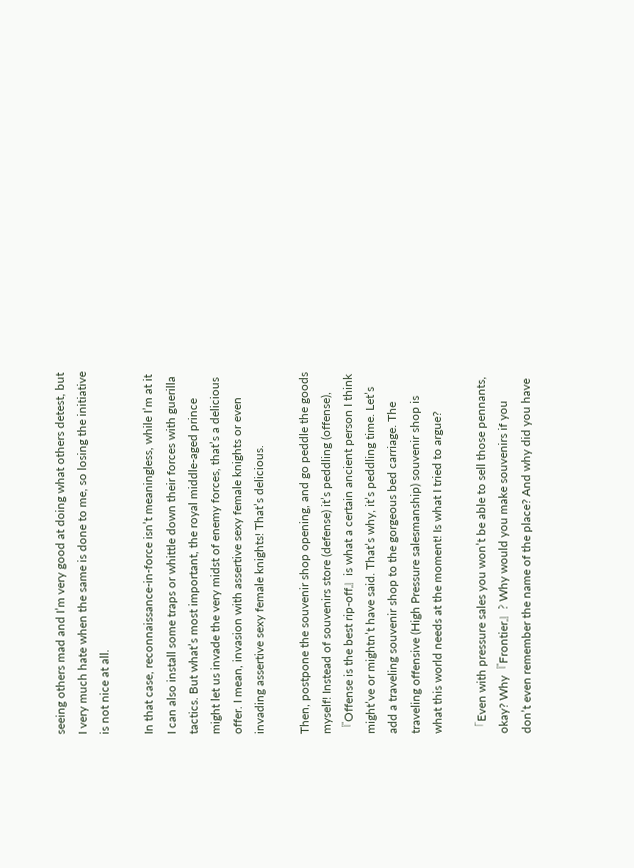seeing others mad and I’m very good at doing what others detest, but I very much hate when the same is done to me, so losing the initiative is not nice at all.

In that case, reconnaissance-in-force isn’t meaningless, while I’m at it I can also install some traps or whittle down their forces with guerilla tactics. But what’s most important, the royal middle-aged prince might let us invade the very midst of enemy forces, that’s a delicious offer. I mean, invasion with assertive sexy female knights or even invading assertive sexy female knights! That’s delicious.

Then, postpone the souvenir shop opening, and go peddle the goods myself! Instead of souvenirs store (defense) it’s peddling (offense), 『Offense is the best rip-off』is what a certain ancient person I think might’ve or mightn’t have said. That’s why, it’s peddling time. Let’s add a traveling souvenir shop to the gorgeous bed carriage. The traveling offensive (High Pressure salesmanship) souvenir shop is what this world needs at the moment! Is what I tried to argue?

「Even with pressure sales you won’t be able to sell those pennants, okay? Why『Frontier』? Why would you make souvenirs if you don’t even remember the name of the place? And why did you have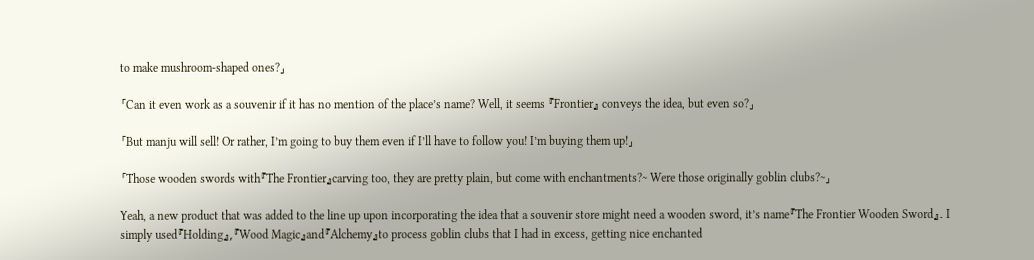to make mushroom-shaped ones?」

「Can it even work as a souvenir if it has no mention of the place’s name? Well, it seems 『Frontier』 conveys the idea, but even so?」

「But manju will sell! Or rather, I’m going to buy them even if I’ll have to follow you! I’m buying them up!」

「Those wooden swords with『The Frontier』carving too, they are pretty plain, but come with enchantments?~ Were those originally goblin clubs?~」

Yeah, a new product that was added to the line up upon incorporating the idea that a souvenir store might need a wooden sword, it’s name『The Frontier Wooden Sword』. I simply used『Holding』,『Wood Magic』and『Alchemy』to process goblin clubs that I had in excess, getting nice enchanted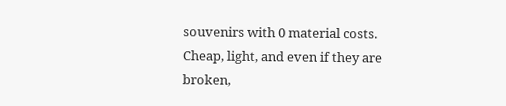souvenirs with 0 material costs. Cheap, light, and even if they are broken,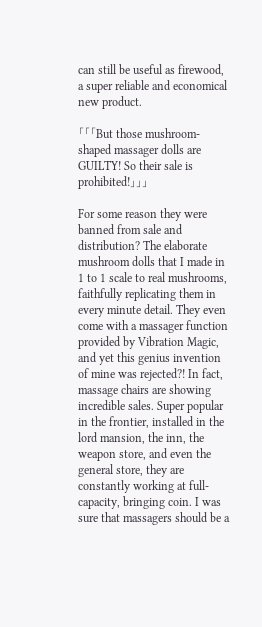can still be useful as firewood, a super reliable and economical new product.

「「「But those mushroom-shaped massager dolls are GUILTY! So their sale is prohibited!」」」

For some reason they were banned from sale and distribution? The elaborate mushroom dolls that I made in 1 to 1 scale to real mushrooms, faithfully replicating them in every minute detail. They even come with a massager function provided by Vibration Magic, and yet this genius invention of mine was rejected?! In fact, massage chairs are showing incredible sales. Super popular in the frontier, installed in the lord mansion, the inn, the weapon store, and even the general store, they are constantly working at full-capacity, bringing coin. I was sure that massagers should be a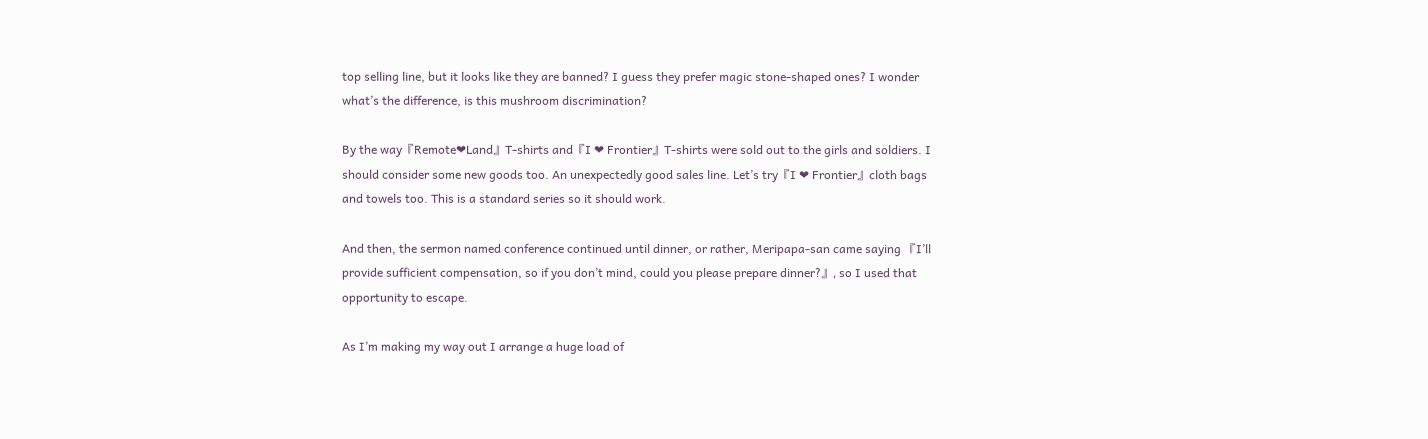top selling line, but it looks like they are banned? I guess they prefer magic stone-shaped ones? I wonder what’s the difference, is this mushroom discrimination?

By the way『Remote❤Land』T-shirts and『I ❤ Frontier』T-shirts were sold out to the girls and soldiers. I should consider some new goods too. An unexpectedly good sales line. Let’s try『I ❤ Frontier』cloth bags and towels too. This is a standard series so it should work.

And then, the sermon named conference continued until dinner, or rather, Meripapa-san came saying 『I’ll provide sufficient compensation, so if you don’t mind, could you please prepare dinner?』, so I used that opportunity to escape.

As I’m making my way out I arrange a huge load of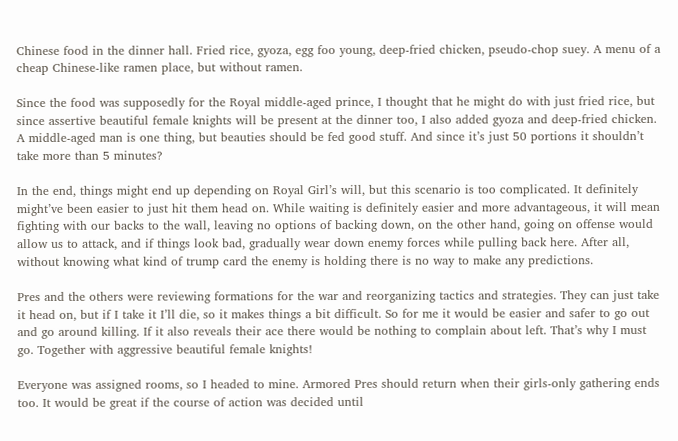Chinese food in the dinner hall. Fried rice, gyoza, egg foo young, deep-fried chicken, pseudo-chop suey. A menu of a cheap Chinese-like ramen place, but without ramen.

Since the food was supposedly for the Royal middle-aged prince, I thought that he might do with just fried rice, but since assertive beautiful female knights will be present at the dinner too, I also added gyoza and deep-fried chicken. A middle-aged man is one thing, but beauties should be fed good stuff. And since it’s just 50 portions it shouldn’t take more than 5 minutes?

In the end, things might end up depending on Royal Girl’s will, but this scenario is too complicated. It definitely might’ve been easier to just hit them head on. While waiting is definitely easier and more advantageous, it will mean fighting with our backs to the wall, leaving no options of backing down, on the other hand, going on offense would allow us to attack, and if things look bad, gradually wear down enemy forces while pulling back here. After all, without knowing what kind of trump card the enemy is holding there is no way to make any predictions.

Pres and the others were reviewing formations for the war and reorganizing tactics and strategies. They can just take it head on, but if I take it I’ll die, so it makes things a bit difficult. So for me it would be easier and safer to go out and go around killing. If it also reveals their ace there would be nothing to complain about left. That’s why I must go. Together with aggressive beautiful female knights!

Everyone was assigned rooms, so I headed to mine. Armored Pres should return when their girls-only gathering ends too. It would be great if the course of action was decided until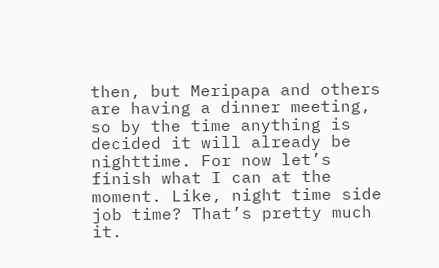then, but Meripapa and others are having a dinner meeting, so by the time anything is decided it will already be nighttime. For now let’s finish what I can at the moment. Like, night time side job time? That’s pretty much it.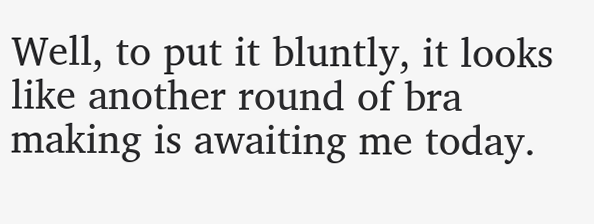Well, to put it bluntly, it looks like another round of bra making is awaiting me today.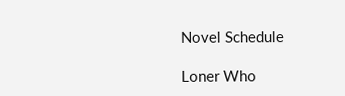Novel Schedule

Loner Who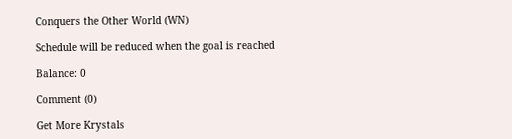Conquers the Other World (WN)

Schedule will be reduced when the goal is reached

Balance: 0

Comment (0)

Get More Krystals